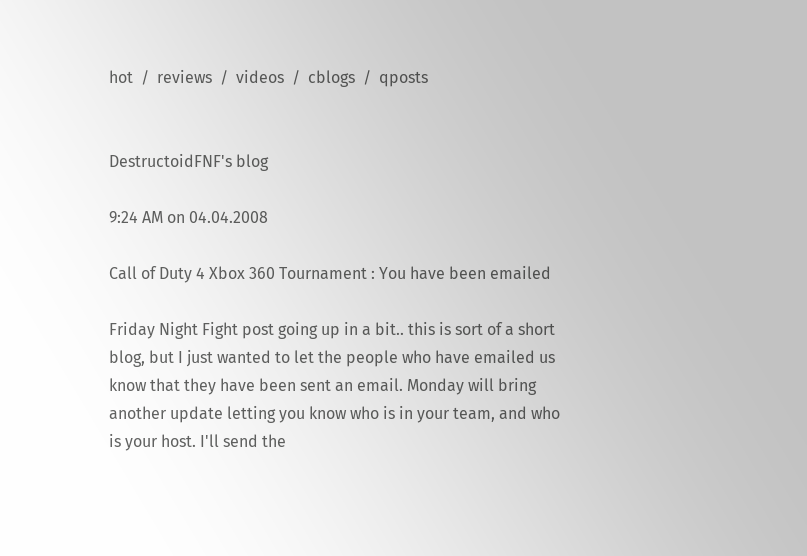hot  /  reviews  /  videos  /  cblogs  /  qposts


DestructoidFNF's blog

9:24 AM on 04.04.2008

Call of Duty 4 Xbox 360 Tournament : You have been emailed

Friday Night Fight post going up in a bit.. this is sort of a short blog, but I just wanted to let the people who have emailed us know that they have been sent an email. Monday will bring another update letting you know who is in your team, and who is your host. I'll send the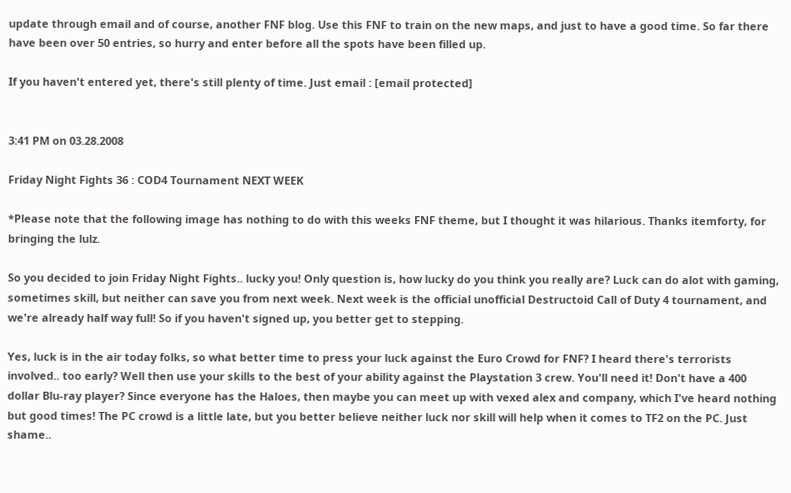update through email and of course, another FNF blog. Use this FNF to train on the new maps, and just to have a good time. So far there have been over 50 entries, so hurry and enter before all the spots have been filled up.

If you haven't entered yet, there's still plenty of time. Just email : [email protected]


3:41 PM on 03.28.2008

Friday Night Fights 36 : COD4 Tournament NEXT WEEK

*Please note that the following image has nothing to do with this weeks FNF theme, but I thought it was hilarious. Thanks itemforty, for bringing the lulz.

So you decided to join Friday Night Fights.. lucky you! Only question is, how lucky do you think you really are? Luck can do alot with gaming, sometimes skill, but neither can save you from next week. Next week is the official unofficial Destructoid Call of Duty 4 tournament, and we're already half way full! So if you haven't signed up, you better get to stepping.

Yes, luck is in the air today folks, so what better time to press your luck against the Euro Crowd for FNF? I heard there's terrorists involved.. too early? Well then use your skills to the best of your ability against the Playstation 3 crew. You'll need it! Don't have a 400 dollar Blu-ray player? Since everyone has the Haloes, then maybe you can meet up with vexed alex and company, which I've heard nothing but good times! The PC crowd is a little late, but you better believe neither luck nor skill will help when it comes to TF2 on the PC. Just shame..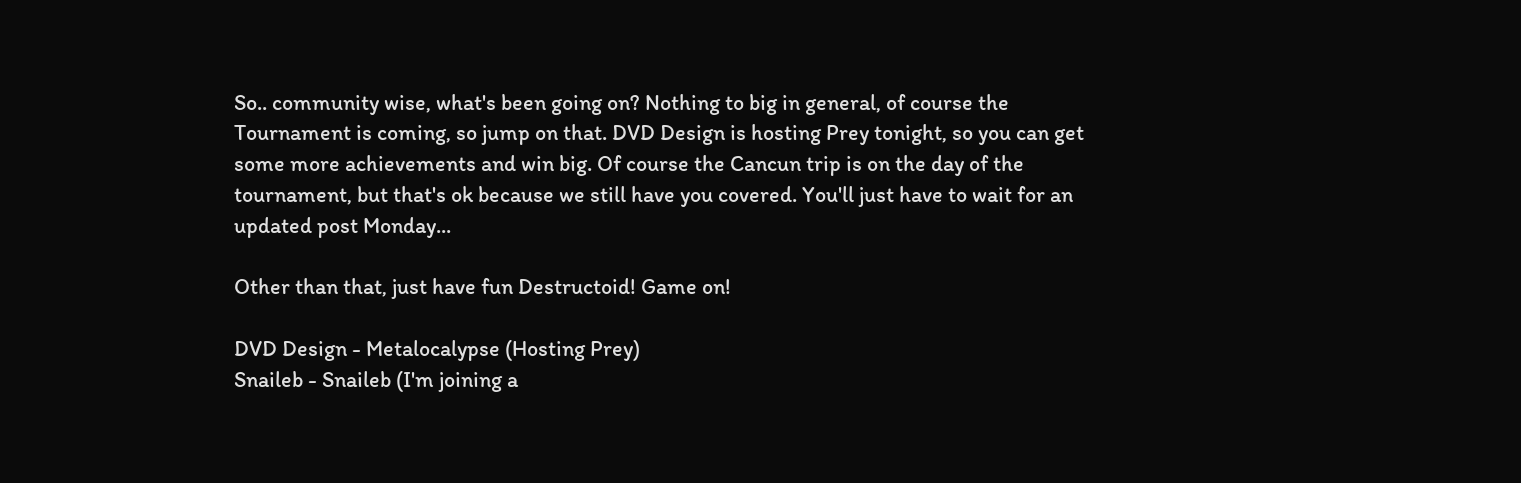So.. community wise, what's been going on? Nothing to big in general, of course the Tournament is coming, so jump on that. DVD Design is hosting Prey tonight, so you can get some more achievements and win big. Of course the Cancun trip is on the day of the tournament, but that's ok because we still have you covered. You'll just have to wait for an updated post Monday...

Other than that, just have fun Destructoid! Game on!

DVD Design - Metalocalypse (Hosting Prey)
Snaileb - Snaileb (I'm joining a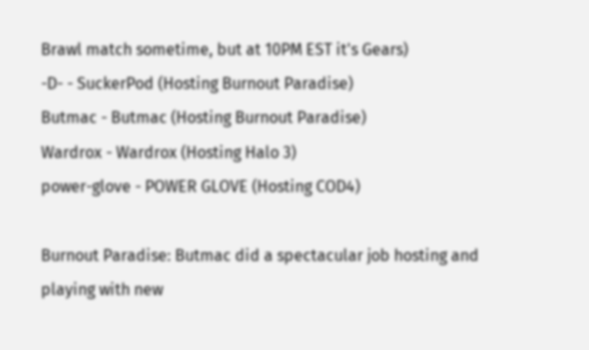Brawl match sometime, but at 10PM EST it's Gears)
-D- - SuckerPod (Hosting Burnout Paradise)
Butmac - Butmac (Hosting Burnout Paradise)
Wardrox - Wardrox (Hosting Halo 3)
power-glove - POWER GLOVE (Hosting COD4)

Burnout Paradise: Butmac did a spectacular job hosting and playing with new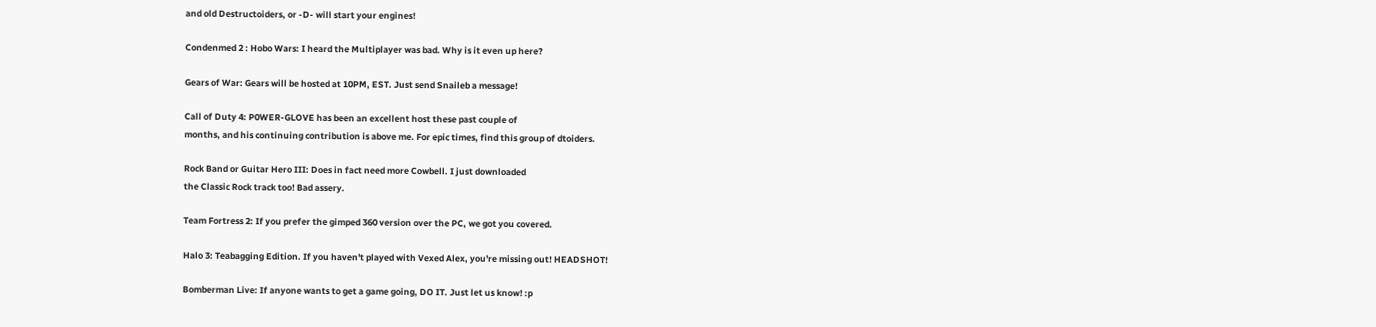and old Destructoiders, or -D- will start your engines!

Condenmed 2 : Hobo Wars: I heard the Multiplayer was bad. Why is it even up here?

Gears of War: Gears will be hosted at 10PM, EST. Just send Snaileb a message!

Call of Duty 4: P0WER-GLOVE has been an excellent host these past couple of
months, and his continuing contribution is above me. For epic times, find this group of dtoiders.

Rock Band or Guitar Hero III: Does in fact need more Cowbell. I just downloaded
the Classic Rock track too! Bad assery.

Team Fortress 2: If you prefer the gimped 360 version over the PC, we got you covered.

Halo 3: Teabagging Edition. If you haven't played with Vexed Alex, you're missing out! HEADSHOT!

Bomberman Live: If anyone wants to get a game going, DO IT. Just let us know! :p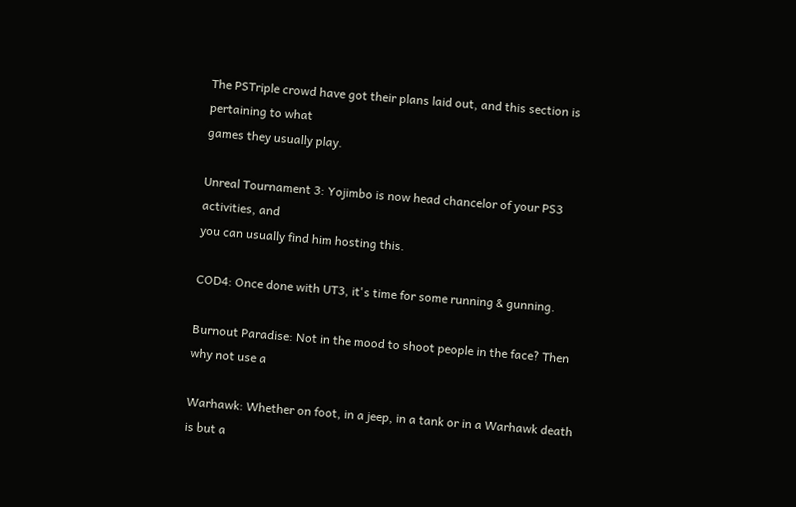The PSTriple crowd have got their plans laid out, and this section is pertaining to what
games they usually play.

Unreal Tournament 3: Yojimbo is now head chancelor of your PS3 activities, and
you can usually find him hosting this.

COD4: Once done with UT3, it's time for some running & gunning.

Burnout Paradise: Not in the mood to shoot people in the face? Then why not use a

Warhawk: Whether on foot, in a jeep, in a tank or in a Warhawk death is but a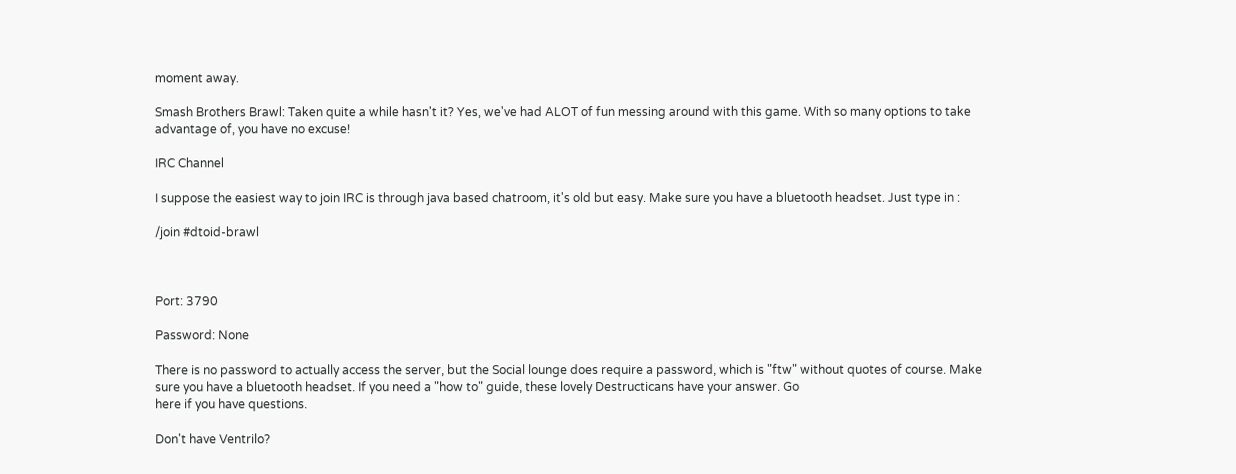moment away.

Smash Brothers Brawl: Taken quite a while hasn't it? Yes, we've had ALOT of fun messing around with this game. With so many options to take advantage of, you have no excuse!

IRC Channel

I suppose the easiest way to join IRC is through java based chatroom, it's old but easy. Make sure you have a bluetooth headset. Just type in :

/join #dtoid-brawl



Port: 3790

Password: None

There is no password to actually access the server, but the Social lounge does require a password, which is "ftw" without quotes of course. Make sure you have a bluetooth headset. If you need a "how to" guide, these lovely Destructicans have your answer. Go
here if you have questions.

Don't have Ventrilo?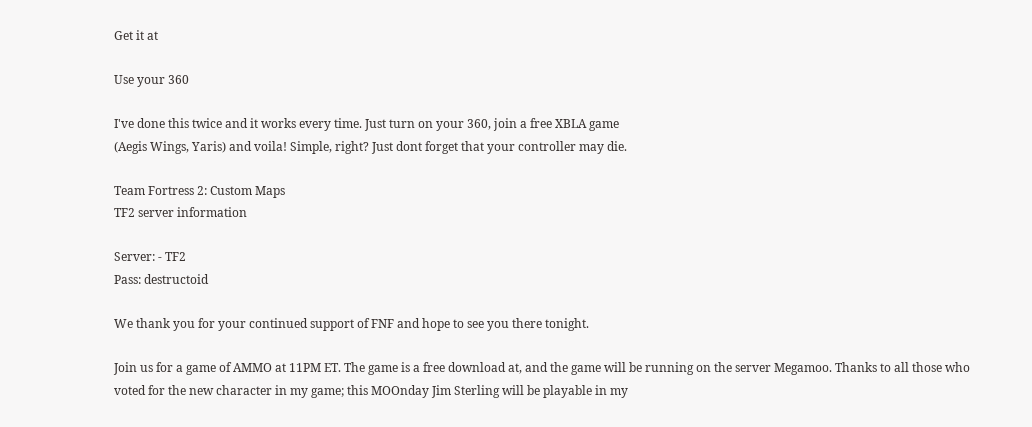Get it at

Use your 360

I've done this twice and it works every time. Just turn on your 360, join a free XBLA game
(Aegis Wings, Yaris) and voila! Simple, right? Just dont forget that your controller may die.

Team Fortress 2: Custom Maps
TF2 server information

Server: - TF2
Pass: destructoid

We thank you for your continued support of FNF and hope to see you there tonight.

Join us for a game of AMMO at 11PM ET. The game is a free download at, and the game will be running on the server Megamoo. Thanks to all those who voted for the new character in my game; this MOOnday Jim Sterling will be playable in my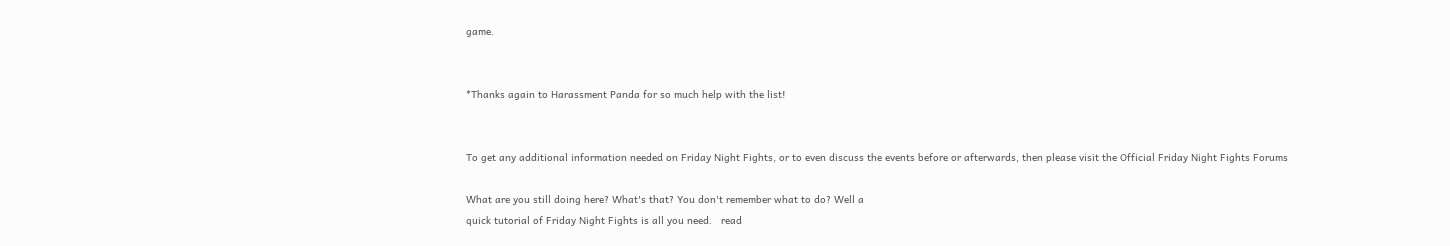game.


*Thanks again to Harassment Panda for so much help with the list!


To get any additional information needed on Friday Night Fights, or to even discuss the events before or afterwards, then please visit the Official Friday Night Fights Forums

What are you still doing here? What's that? You don't remember what to do? Well a
quick tutorial of Friday Night Fights is all you need.   read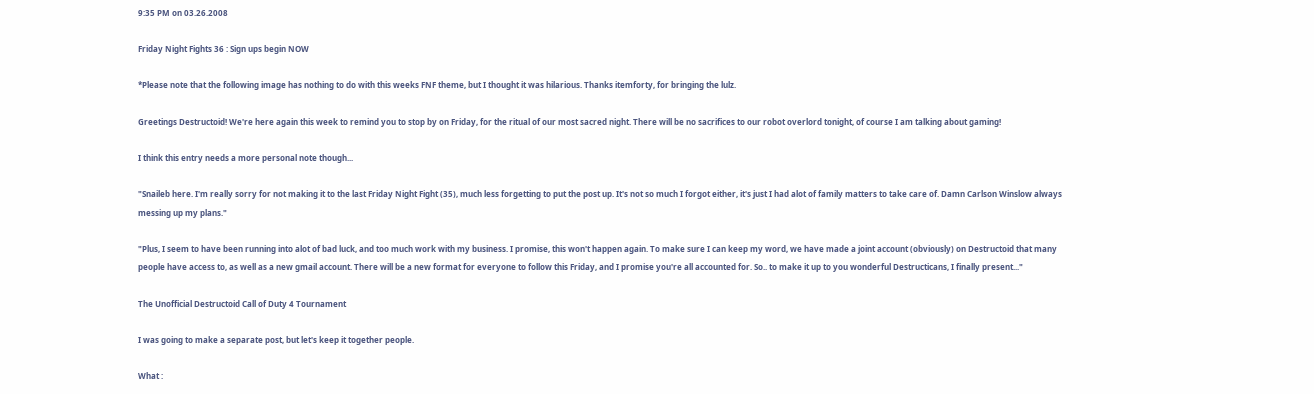9:35 PM on 03.26.2008

Friday Night Fights 36 : Sign ups begin NOW

*Please note that the following image has nothing to do with this weeks FNF theme, but I thought it was hilarious. Thanks itemforty, for bringing the lulz.

Greetings Destructoid! We're here again this week to remind you to stop by on Friday, for the ritual of our most sacred night. There will be no sacrifices to our robot overlord tonight, of course I am talking about gaming!

I think this entry needs a more personal note though...

"Snaileb here. I'm really sorry for not making it to the last Friday Night Fight (35), much less forgetting to put the post up. It's not so much I forgot either, it's just I had alot of family matters to take care of. Damn Carlson Winslow always messing up my plans."

"Plus, I seem to have been running into alot of bad luck, and too much work with my business. I promise, this won't happen again. To make sure I can keep my word, we have made a joint account (obviously) on Destructoid that many people have access to, as well as a new gmail account. There will be a new format for everyone to follow this Friday, and I promise you're all accounted for. So.. to make it up to you wonderful Destructicans, I finally present..."

The Unofficial Destructoid Call of Duty 4 Tournament

I was going to make a separate post, but let's keep it together people.

What :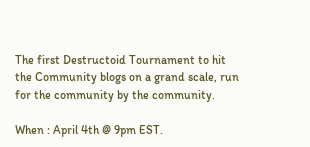The first Destructoid Tournament to hit the Community blogs on a grand scale, run for the community by the community.

When : April 4th @ 9pm EST.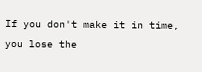If you don't make it in time, you lose the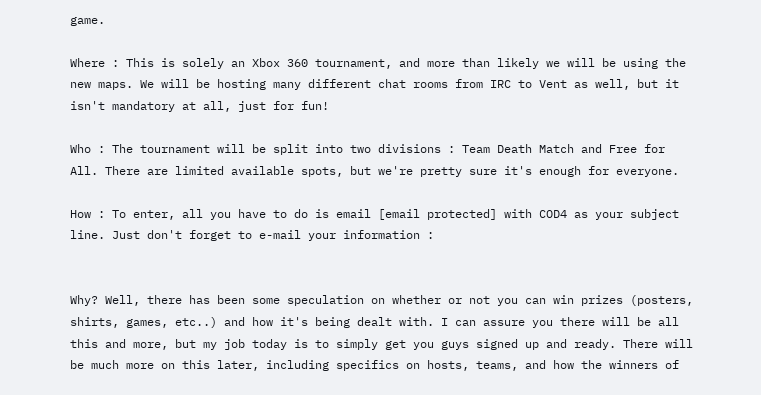game.

Where : This is solely an Xbox 360 tournament, and more than likely we will be using the new maps. We will be hosting many different chat rooms from IRC to Vent as well, but it isn't mandatory at all, just for fun!

Who : The tournament will be split into two divisions : Team Death Match and Free for All. There are limited available spots, but we're pretty sure it's enough for everyone.

How : To enter, all you have to do is email [email protected] with COD4 as your subject line. Just don't forget to e-mail your information :


Why? Well, there has been some speculation on whether or not you can win prizes (posters, shirts, games, etc..) and how it's being dealt with. I can assure you there will be all this and more, but my job today is to simply get you guys signed up and ready. There will be much more on this later, including specifics on hosts, teams, and how the winners of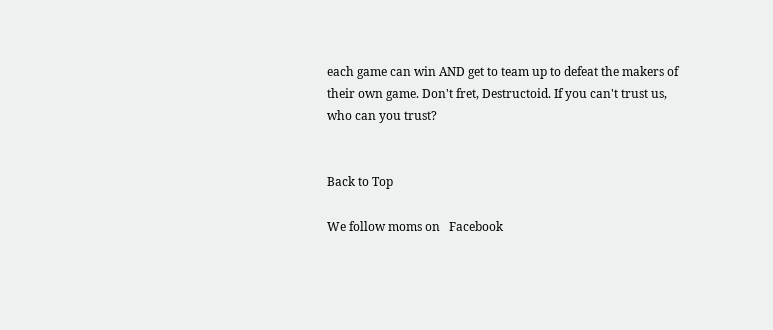each game can win AND get to team up to defeat the makers of their own game. Don't fret, Destructoid. If you can't trust us, who can you trust?


Back to Top

We follow moms on   Facebook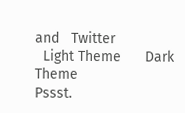and   Twitter
  Light Theme      Dark Theme
Pssst.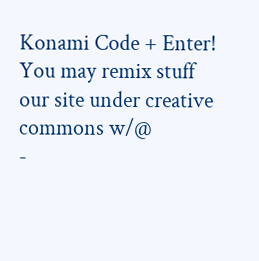Konami Code + Enter!
You may remix stuff our site under creative commons w/@
-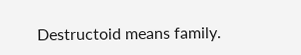Destructoid means family.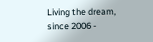Living the dream, since 2006 -